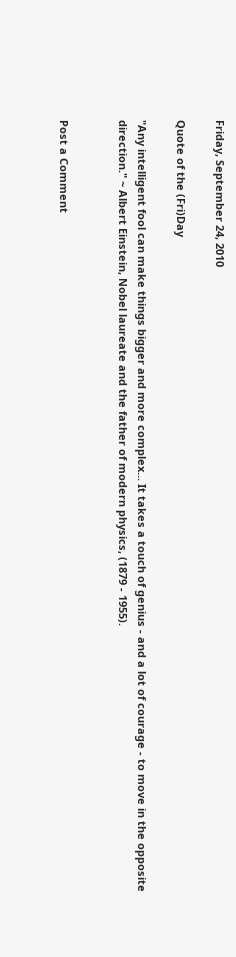Friday, September 24, 2010

Quote of the (Fri)Day

"Any intelligent fool can make things bigger and more complex... It takes a touch of genius - and a lot of courage - to move in the opposite direction." ~ Albert Einstein, Nobel laureate and the father of modern physics, (1879 - 1955).


Post a Comment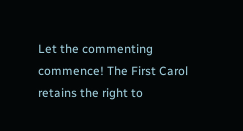Let the commenting commence! The First Carol retains the right to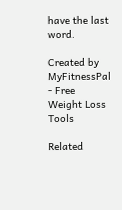have the last word.

Created by MyFitnessPal - Free Weight Loss Tools

Related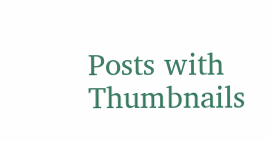Posts with Thumbnails